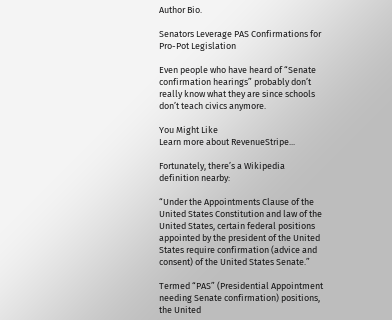Author Bio.

Senators Leverage PAS Confirmations for Pro-Pot Legislation

Even people who have heard of “Senate confirmation hearings” probably don’t really know what they are since schools don’t teach civics anymore.

You Might Like
Learn more about RevenueStripe...

Fortunately, there’s a Wikipedia definition nearby:

“Under the Appointments Clause of the United States Constitution and law of the United States, certain federal positions appointed by the president of the United States require confirmation (advice and consent) of the United States Senate.”

Termed “PAS” (Presidential Appointment needing Senate confirmation) positions, the United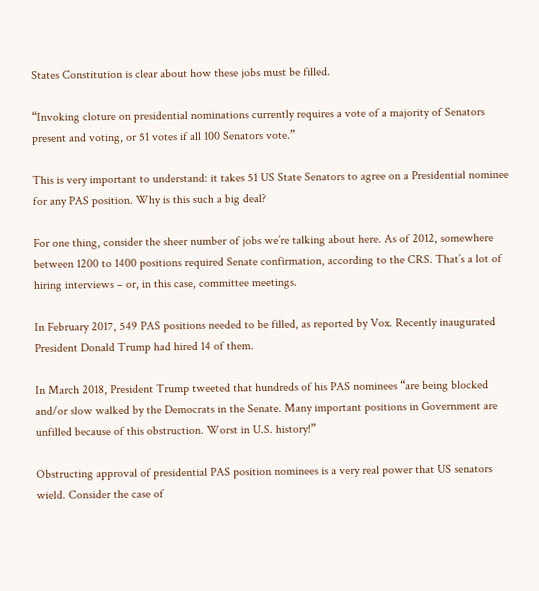States Constitution is clear about how these jobs must be filled.

“Invoking cloture on presidential nominations currently requires a vote of a majority of Senators present and voting, or 51 votes if all 100 Senators vote.”

This is very important to understand: it takes 51 US State Senators to agree on a Presidential nominee for any PAS position. Why is this such a big deal?

For one thing, consider the sheer number of jobs we’re talking about here. As of 2012, somewhere between 1200 to 1400 positions required Senate confirmation, according to the CRS. That’s a lot of hiring interviews – or, in this case, committee meetings.

In February 2017, 549 PAS positions needed to be filled, as reported by Vox. Recently inaugurated President Donald Trump had hired 14 of them.

In March 2018, President Trump tweeted that hundreds of his PAS nominees “are being blocked and/or slow walked by the Democrats in the Senate. Many important positions in Government are unfilled because of this obstruction. Worst in U.S. history!”

Obstructing approval of presidential PAS position nominees is a very real power that US senators wield. Consider the case of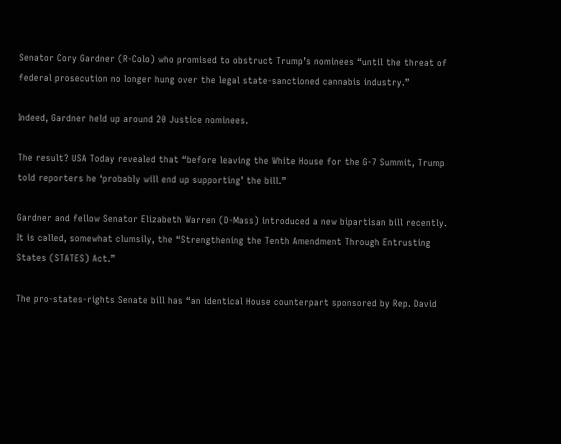Senator Cory Gardner (R-Colo) who promised to obstruct Trump’s nominees “until the threat of federal prosecution no longer hung over the legal state-sanctioned cannabis industry.”

Indeed, Gardner held up around 20 Justice nominees.

The result? USA Today revealed that “before leaving the White House for the G-7 Summit, Trump told reporters he ‘probably will end up supporting’ the bill.”

Gardner and fellow Senator Elizabeth Warren (D-Mass) introduced a new bipartisan bill recently. It is called, somewhat clumsily, the “Strengthening the Tenth Amendment Through Entrusting States (STATES) Act.”

The pro-states-rights Senate bill has “an identical House counterpart sponsored by Rep. David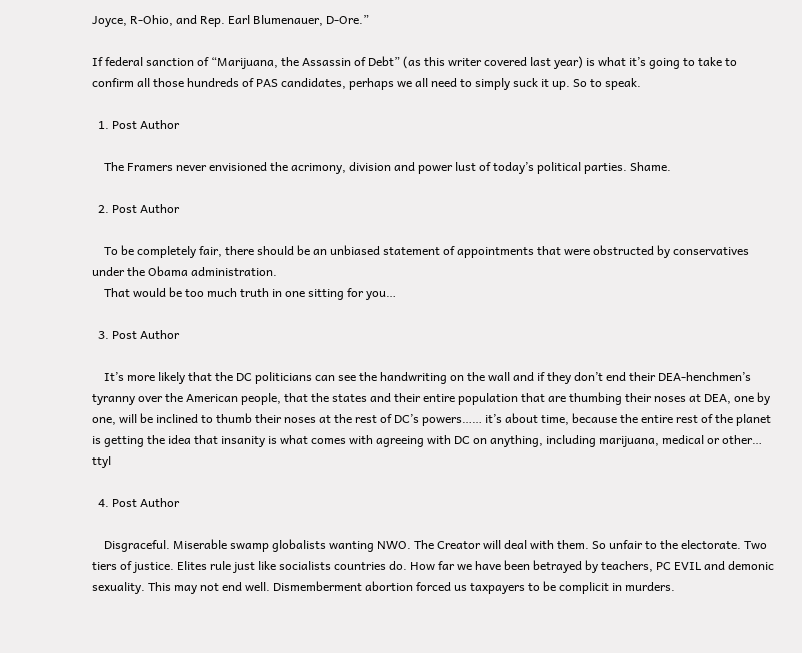Joyce, R-Ohio, and Rep. Earl Blumenauer, D-Ore.”

If federal sanction of “Marijuana, the Assassin of Debt” (as this writer covered last year) is what it’s going to take to confirm all those hundreds of PAS candidates, perhaps we all need to simply suck it up. So to speak.

  1. Post Author

    The Framers never envisioned the acrimony, division and power lust of today’s political parties. Shame.

  2. Post Author

    To be completely fair, there should be an unbiased statement of appointments that were obstructed by conservatives under the Obama administration.
    That would be too much truth in one sitting for you…

  3. Post Author

    It’s more likely that the DC politicians can see the handwriting on the wall and if they don’t end their DEA-henchmen’s tyranny over the American people, that the states and their entire population that are thumbing their noses at DEA, one by one, will be inclined to thumb their noses at the rest of DC’s powers…… it’s about time, because the entire rest of the planet is getting the idea that insanity is what comes with agreeing with DC on anything, including marijuana, medical or other… ttyl

  4. Post Author

    Disgraceful. Miserable swamp globalists wanting NWO. The Creator will deal with them. So unfair to the electorate. Two tiers of justice. Elites rule just like socialists countries do. How far we have been betrayed by teachers, PC EVIL and demonic sexuality. This may not end well. Dismemberment abortion forced us taxpayers to be complicit in murders.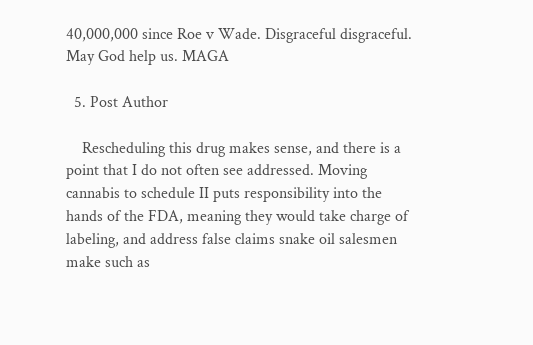40,000,000 since Roe v Wade. Disgraceful disgraceful. May God help us. MAGA

  5. Post Author

    Rescheduling this drug makes sense, and there is a point that I do not often see addressed. Moving cannabis to schedule II puts responsibility into the hands of the FDA, meaning they would take charge of labeling, and address false claims snake oil salesmen make such as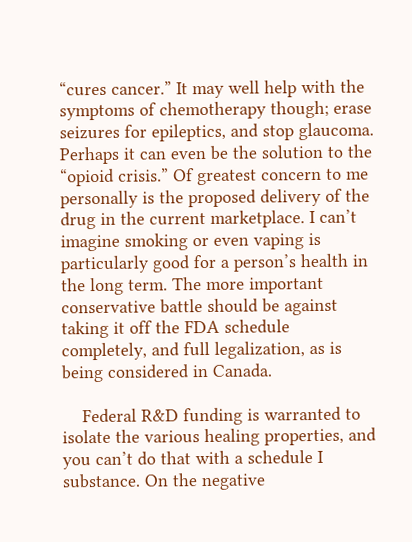“cures cancer.” It may well help with the symptoms of chemotherapy though; erase seizures for epileptics, and stop glaucoma. Perhaps it can even be the solution to the “opioid crisis.” Of greatest concern to me personally is the proposed delivery of the drug in the current marketplace. I can’t imagine smoking or even vaping is particularly good for a person’s health in the long term. The more important conservative battle should be against taking it off the FDA schedule completely, and full legalization, as is being considered in Canada.

    Federal R&D funding is warranted to isolate the various healing properties, and you can’t do that with a schedule I substance. On the negative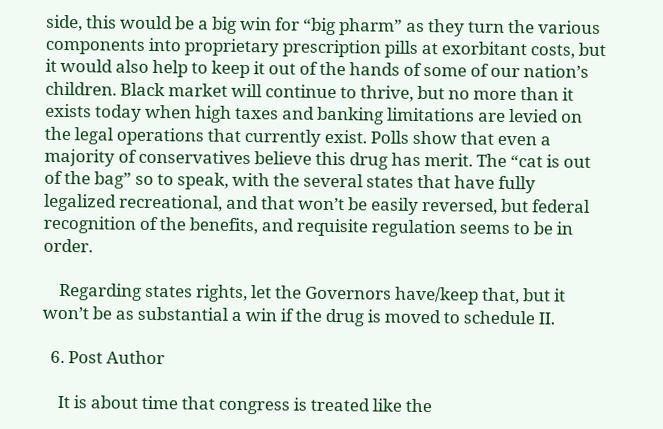side, this would be a big win for “big pharm” as they turn the various components into proprietary prescription pills at exorbitant costs, but it would also help to keep it out of the hands of some of our nation’s children. Black market will continue to thrive, but no more than it exists today when high taxes and banking limitations are levied on the legal operations that currently exist. Polls show that even a majority of conservatives believe this drug has merit. The “cat is out of the bag” so to speak, with the several states that have fully legalized recreational, and that won’t be easily reversed, but federal recognition of the benefits, and requisite regulation seems to be in order.

    Regarding states rights, let the Governors have/keep that, but it won’t be as substantial a win if the drug is moved to schedule II.

  6. Post Author

    It is about time that congress is treated like the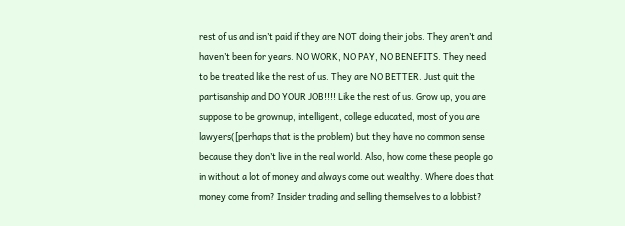rest of us and isn’t paid if they are NOT doing their jobs. They aren’t and haven’t been for years. NO WORK, NO PAY, NO BENEFITS. They need to be treated like the rest of us. They are NO BETTER. Just quit the partisanship and DO YOUR JOB!!!! Like the rest of us. Grow up, you are suppose to be grownup, intelligent, college educated, most of you are lawyers([perhaps that is the problem) but they have no common sense because they don’t live in the real world. Also, how come these people go in without a lot of money and always come out wealthy. Where does that money come from? Insider trading and selling themselves to a lobbist?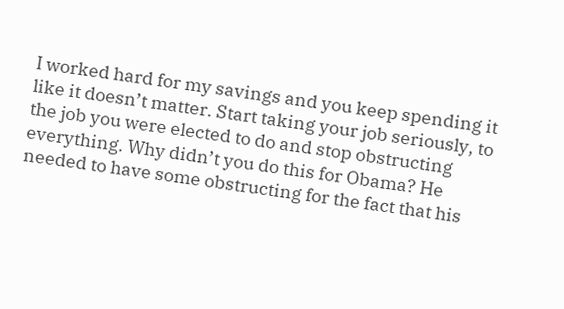I worked hard for my savings and you keep spending it like it doesn’t matter. Start taking your job seriously, to the job you were elected to do and stop obstructing everything. Why didn’t you do this for Obama? He needed to have some obstructing for the fact that his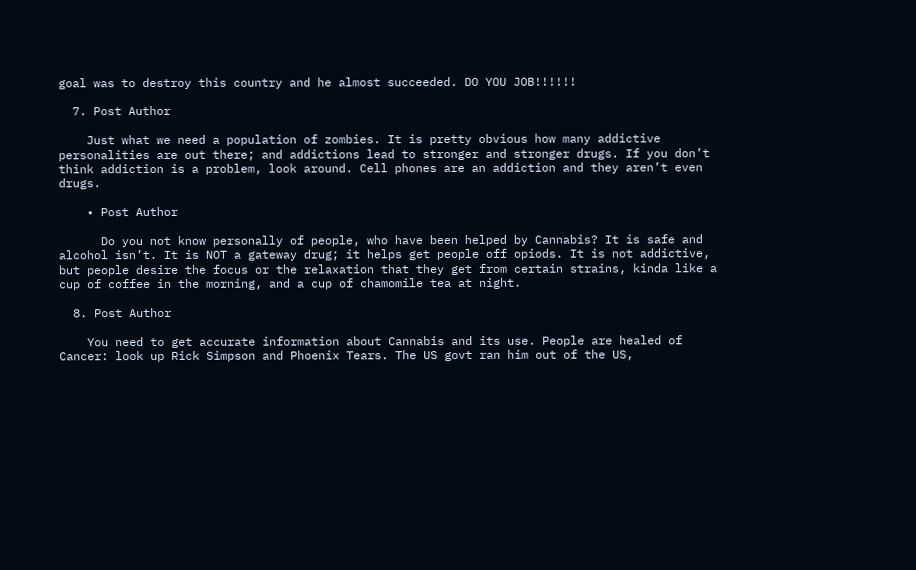goal was to destroy this country and he almost succeeded. DO YOU JOB!!!!!!

  7. Post Author

    Just what we need a population of zombies. It is pretty obvious how many addictive personalities are out there; and addictions lead to stronger and stronger drugs. If you don’t think addiction is a problem, look around. Cell phones are an addiction and they aren’t even drugs.

    • Post Author

      Do you not know personally of people, who have been helped by Cannabis? It is safe and alcohol isn’t. It is NOT a gateway drug; it helps get people off opiods. It is not addictive, but people desire the focus or the relaxation that they get from certain strains, kinda like a cup of coffee in the morning, and a cup of chamomile tea at night.

  8. Post Author

    You need to get accurate information about Cannabis and its use. People are healed of Cancer: look up Rick Simpson and Phoenix Tears. The US govt ran him out of the US,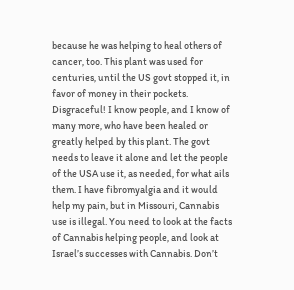because he was helping to heal others of cancer, too. This plant was used for centuries, until the US govt stopped it, in favor of money in their pockets. Disgraceful! I know people, and I know of many more, who have been healed or greatly helped by this plant. The govt needs to leave it alone and let the people of the USA use it, as needed, for what ails them. I have fibromyalgia and it would help my pain, but in Missouri, Cannabis use is illegal. You need to look at the facts of Cannabis helping people, and look at Israel’s successes with Cannabis. Don’t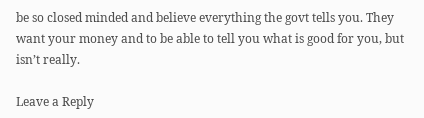be so closed minded and believe everything the govt tells you. They want your money and to be able to tell you what is good for you, but isn’t really.

Leave a Reply